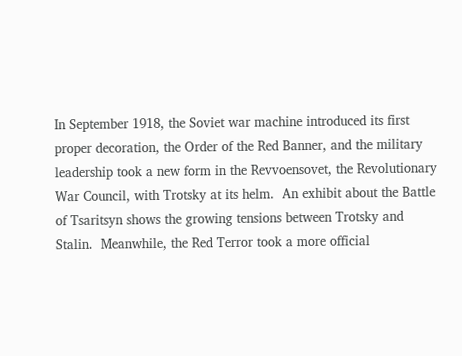In September 1918, the Soviet war machine introduced its first proper decoration, the Order of the Red Banner, and the military leadership took a new form in the Revvoensovet, the Revolutionary War Council, with Trotsky at its helm.  An exhibit about the Battle of Tsaritsyn shows the growing tensions between Trotsky and Stalin.  Meanwhile, the Red Terror took a more official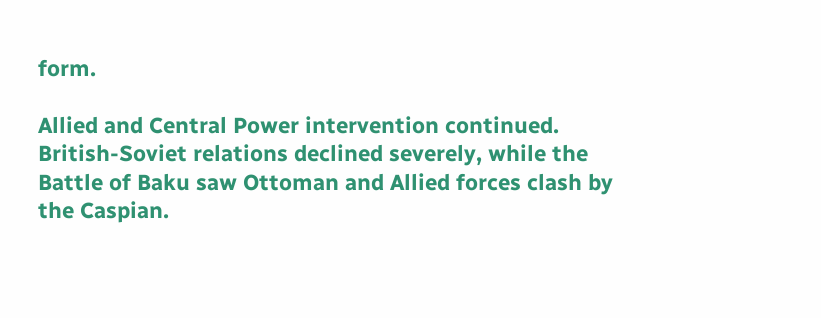form.

Allied and Central Power intervention continued.  British-Soviet relations declined severely, while the Battle of Baku saw Ottoman and Allied forces clash by the Caspian.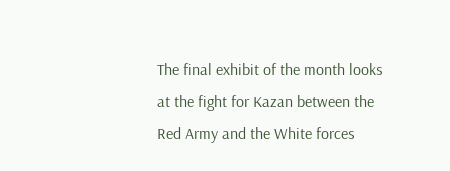The final exhibit of the month looks at the fight for Kazan between the Red Army and the White forces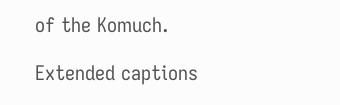of the Komuch.

Extended captions